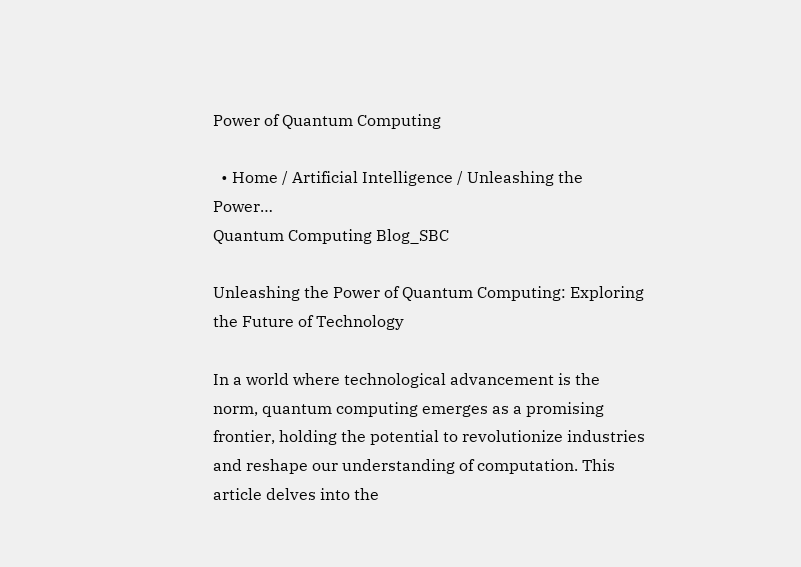Power of Quantum Computing

  • Home / Artificial Intelligence / Unleashing the Power…
Quantum Computing Blog_SBC

Unleashing the Power of Quantum Computing: Exploring the Future of Technology

In a world where technological advancement is the norm, quantum computing emerges as a promising frontier, holding the potential to revolutionize industries and reshape our understanding of computation. This article delves into the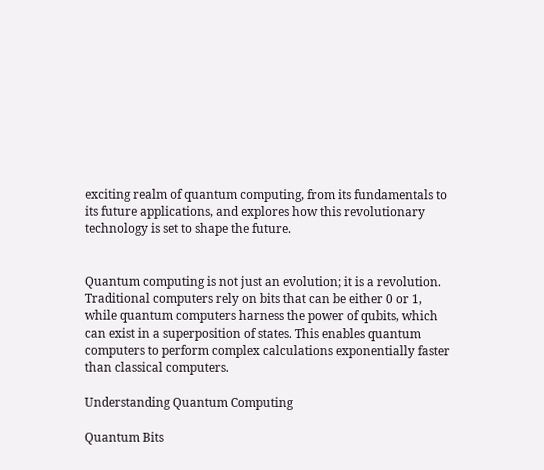exciting realm of quantum computing, from its fundamentals to its future applications, and explores how this revolutionary technology is set to shape the future.


Quantum computing is not just an evolution; it is a revolution. Traditional computers rely on bits that can be either 0 or 1, while quantum computers harness the power of qubits, which can exist in a superposition of states. This enables quantum computers to perform complex calculations exponentially faster than classical computers.

Understanding Quantum Computing

Quantum Bits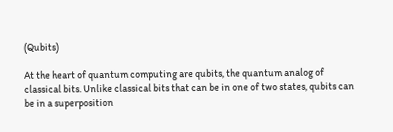(Qubits)

At the heart of quantum computing are qubits, the quantum analog of classical bits. Unlike classical bits that can be in one of two states, qubits can be in a superposition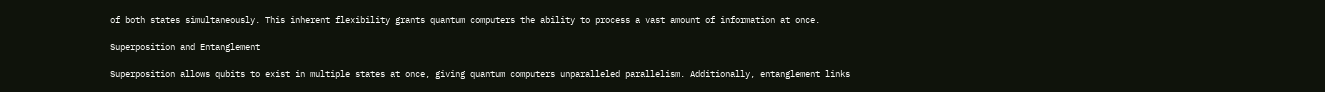of both states simultaneously. This inherent flexibility grants quantum computers the ability to process a vast amount of information at once.

Superposition and Entanglement

Superposition allows qubits to exist in multiple states at once, giving quantum computers unparalleled parallelism. Additionally, entanglement links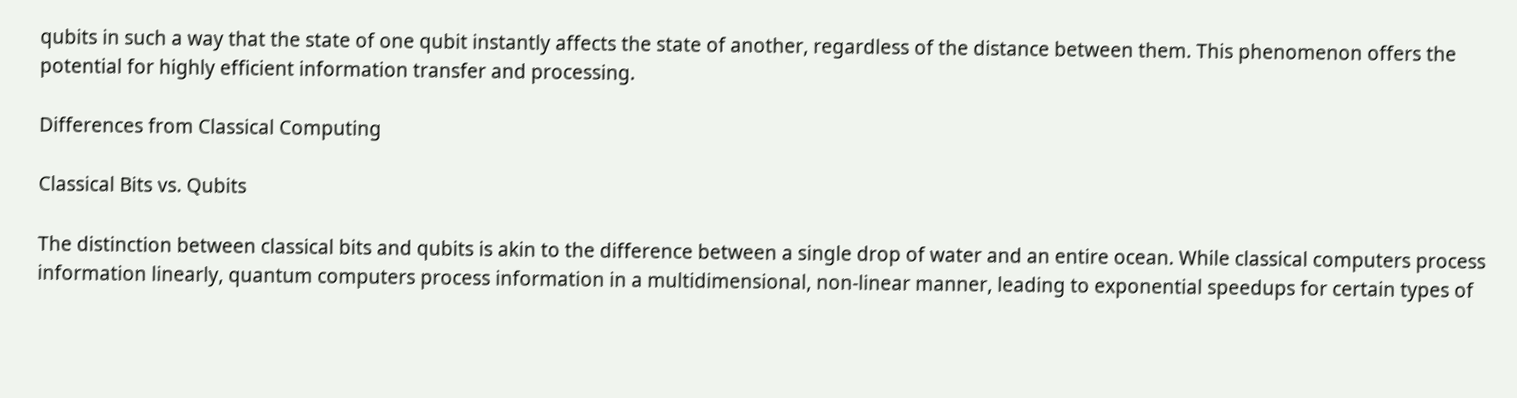qubits in such a way that the state of one qubit instantly affects the state of another, regardless of the distance between them. This phenomenon offers the potential for highly efficient information transfer and processing.

Differences from Classical Computing

Classical Bits vs. Qubits

The distinction between classical bits and qubits is akin to the difference between a single drop of water and an entire ocean. While classical computers process information linearly, quantum computers process information in a multidimensional, non-linear manner, leading to exponential speedups for certain types of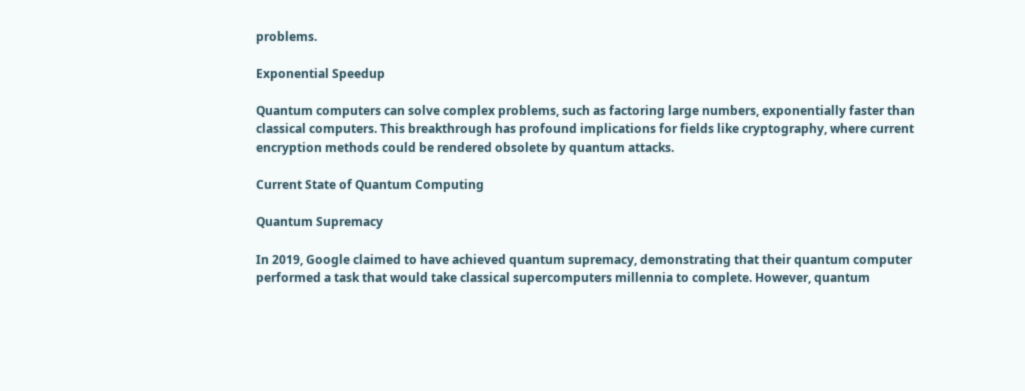problems.

Exponential Speedup

Quantum computers can solve complex problems, such as factoring large numbers, exponentially faster than classical computers. This breakthrough has profound implications for fields like cryptography, where current encryption methods could be rendered obsolete by quantum attacks.

Current State of Quantum Computing

Quantum Supremacy

In 2019, Google claimed to have achieved quantum supremacy, demonstrating that their quantum computer performed a task that would take classical supercomputers millennia to complete. However, quantum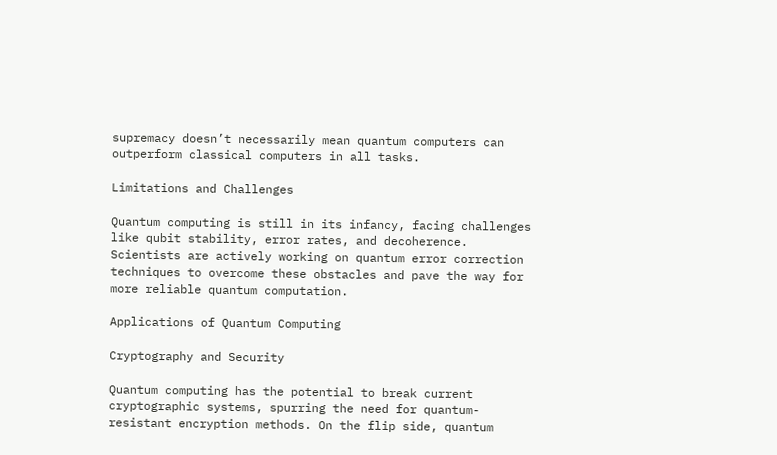supremacy doesn’t necessarily mean quantum computers can outperform classical computers in all tasks.

Limitations and Challenges

Quantum computing is still in its infancy, facing challenges like qubit stability, error rates, and decoherence. Scientists are actively working on quantum error correction techniques to overcome these obstacles and pave the way for more reliable quantum computation.

Applications of Quantum Computing

Cryptography and Security

Quantum computing has the potential to break current cryptographic systems, spurring the need for quantum-resistant encryption methods. On the flip side, quantum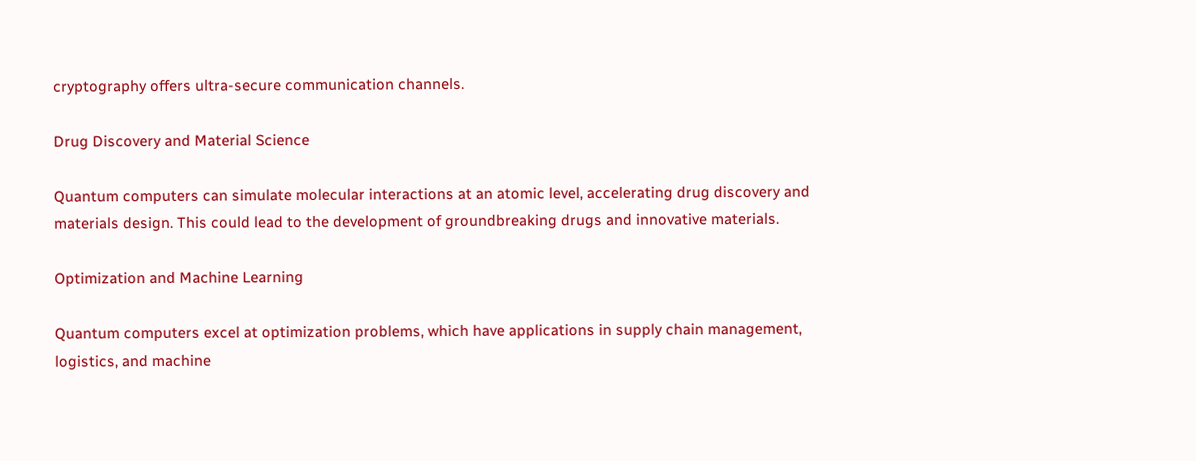cryptography offers ultra-secure communication channels.

Drug Discovery and Material Science

Quantum computers can simulate molecular interactions at an atomic level, accelerating drug discovery and materials design. This could lead to the development of groundbreaking drugs and innovative materials.

Optimization and Machine Learning

Quantum computers excel at optimization problems, which have applications in supply chain management, logistics, and machine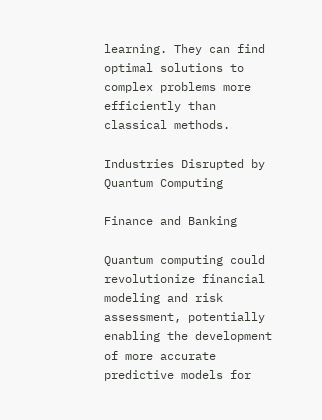learning. They can find optimal solutions to complex problems more efficiently than classical methods.

Industries Disrupted by Quantum Computing

Finance and Banking

Quantum computing could revolutionize financial modeling and risk assessment, potentially enabling the development of more accurate predictive models for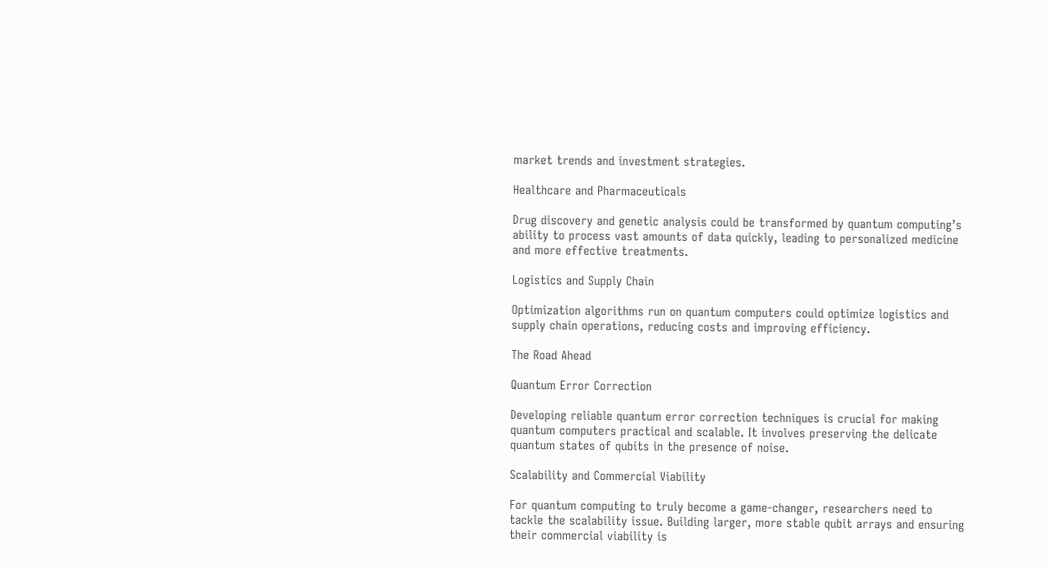market trends and investment strategies.

Healthcare and Pharmaceuticals

Drug discovery and genetic analysis could be transformed by quantum computing’s ability to process vast amounts of data quickly, leading to personalized medicine and more effective treatments.

Logistics and Supply Chain

Optimization algorithms run on quantum computers could optimize logistics and supply chain operations, reducing costs and improving efficiency.

The Road Ahead

Quantum Error Correction

Developing reliable quantum error correction techniques is crucial for making quantum computers practical and scalable. It involves preserving the delicate quantum states of qubits in the presence of noise.

Scalability and Commercial Viability

For quantum computing to truly become a game-changer, researchers need to tackle the scalability issue. Building larger, more stable qubit arrays and ensuring their commercial viability is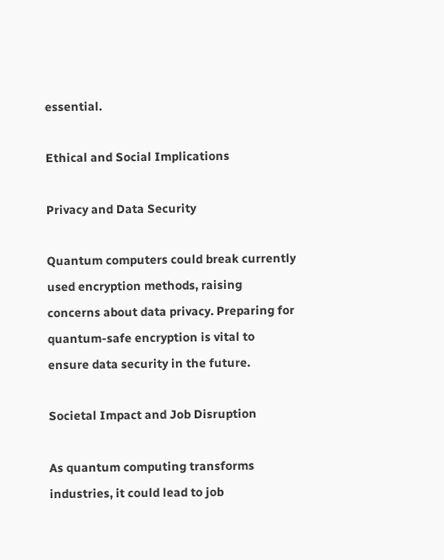essential.

Ethical and Social Implications

Privacy and Data Security

Quantum computers could break currently used encryption methods, raising concerns about data privacy. Preparing for quantum-safe encryption is vital to ensure data security in the future.

Societal Impact and Job Disruption

As quantum computing transforms industries, it could lead to job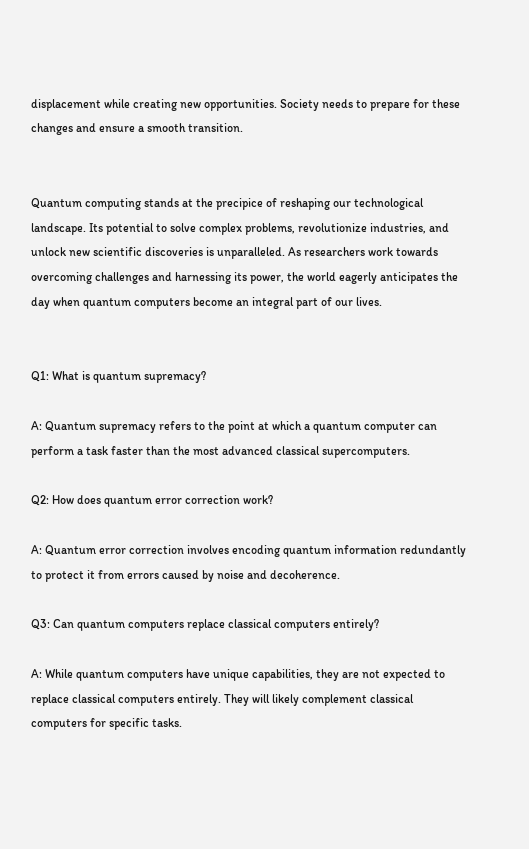displacement while creating new opportunities. Society needs to prepare for these changes and ensure a smooth transition.


Quantum computing stands at the precipice of reshaping our technological landscape. Its potential to solve complex problems, revolutionize industries, and unlock new scientific discoveries is unparalleled. As researchers work towards overcoming challenges and harnessing its power, the world eagerly anticipates the day when quantum computers become an integral part of our lives.


Q1: What is quantum supremacy?

A: Quantum supremacy refers to the point at which a quantum computer can perform a task faster than the most advanced classical supercomputers.

Q2: How does quantum error correction work?

A: Quantum error correction involves encoding quantum information redundantly to protect it from errors caused by noise and decoherence.

Q3: Can quantum computers replace classical computers entirely?

A: While quantum computers have unique capabilities, they are not expected to replace classical computers entirely. They will likely complement classical computers for specific tasks.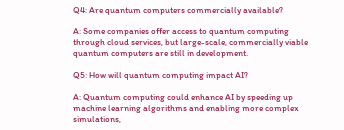Q4: Are quantum computers commercially available?

A: Some companies offer access to quantum computing through cloud services, but large-scale, commercially viable quantum computers are still in development.

Q5: How will quantum computing impact AI?

A: Quantum computing could enhance AI by speeding up machine learning algorithms and enabling more complex simulations,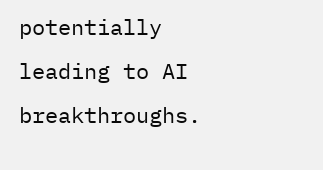potentially leading to AI breakthroughs.